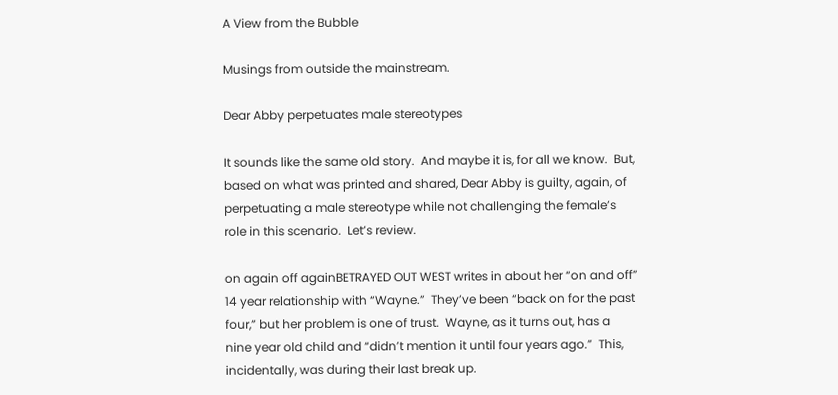A View from the Bubble

Musings from outside the mainstream.

Dear Abby perpetuates male stereotypes

It sounds like the same old story.  And maybe it is, for all we know.  But, based on what was printed and shared, Dear Abby is guilty, again, of perpetuating a male stereotype while not challenging the female’s role in this scenario.  Let’s review.

on again off againBETRAYED OUT WEST writes in about her “on and off” 14 year relationship with “Wayne.”  They’ve been “back on for the past four,” but her problem is one of trust.  Wayne, as it turns out, has a nine year old child and “didn’t mention it until four years ago.”  This, incidentally, was during their last break up.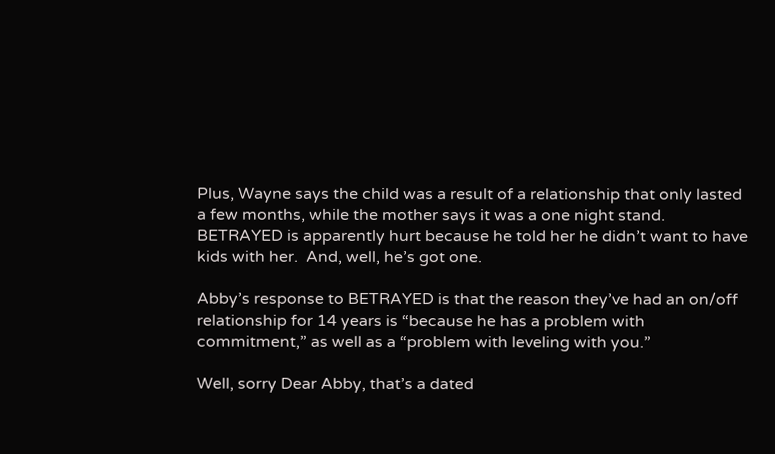Plus, Wayne says the child was a result of a relationship that only lasted a few months, while the mother says it was a one night stand.  BETRAYED is apparently hurt because he told her he didn’t want to have kids with her.  And, well, he’s got one.

Abby’s response to BETRAYED is that the reason they’ve had an on/off relationship for 14 years is “because he has a problem with commitment,” as well as a “problem with leveling with you.”

Well, sorry Dear Abby, that’s a dated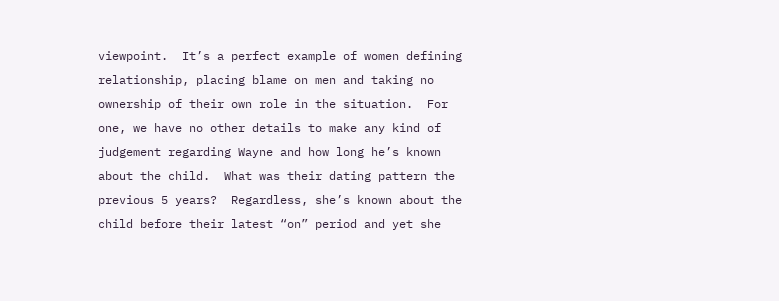viewpoint.  It’s a perfect example of women defining relationship, placing blame on men and taking no ownership of their own role in the situation.  For one, we have no other details to make any kind of judgement regarding Wayne and how long he’s known about the child.  What was their dating pattern the previous 5 years?  Regardless, she’s known about the child before their latest “on” period and yet she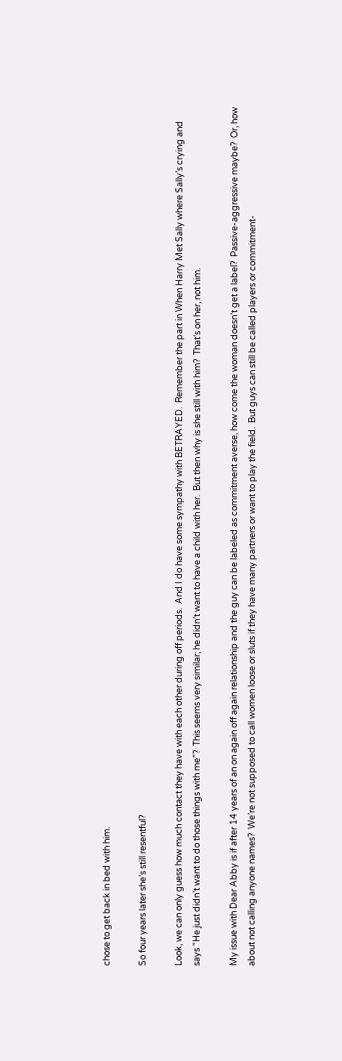chose to get back in bed with him.

So four years later she’s still resentful?

Look, we can only guess how much contact they have with each other during off periods.  And I do have some sympathy with BETRAYED.  Remember the part in When Harry Met Sally where Sally’s crying and says “He just didn’t want to do those things with me”?  This seems very similar; he didn’t want to have a child with her.  But then why is she still with him?  That’s on her, not him.

My issue with Dear Abby is if after 14 years of an on again off again relationship and the guy can be labeled as commitment averse, how come the woman doesn’t get a label?  Passive-aggressive maybe?  Or, how about not calling anyone names?  We’re not supposed to call women loose or sluts if they have many partners or want to play the field.  But guys can still be called players or commitment-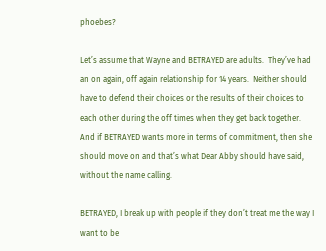phoebes?

Let’s assume that Wayne and BETRAYED are adults.  They’ve had an on again, off again relationship for 14 years.  Neither should have to defend their choices or the results of their choices to each other during the off times when they get back together.  And if BETRAYED wants more in terms of commitment, then she should move on and that’s what Dear Abby should have said, without the name calling.

BETRAYED, I break up with people if they don’t treat me the way I want to be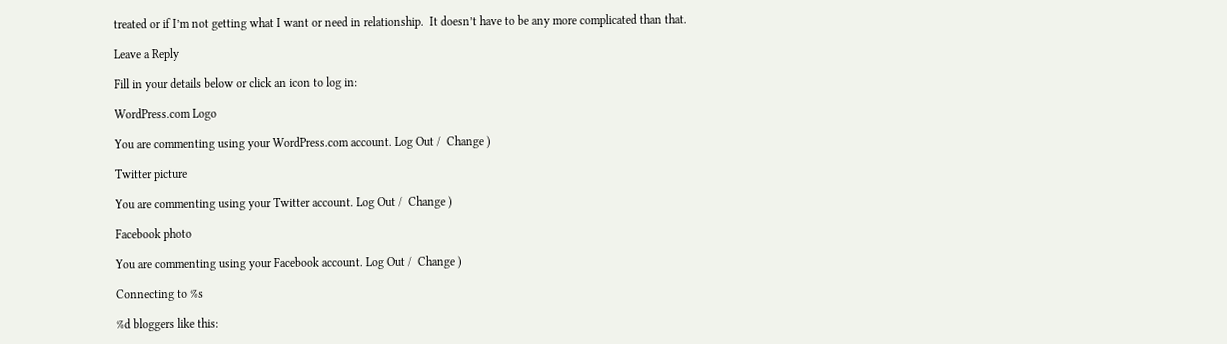treated or if I’m not getting what I want or need in relationship.  It doesn’t have to be any more complicated than that.

Leave a Reply

Fill in your details below or click an icon to log in:

WordPress.com Logo

You are commenting using your WordPress.com account. Log Out /  Change )

Twitter picture

You are commenting using your Twitter account. Log Out /  Change )

Facebook photo

You are commenting using your Facebook account. Log Out /  Change )

Connecting to %s

%d bloggers like this: